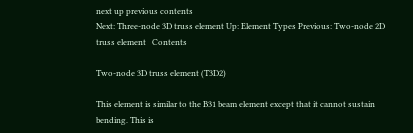next up previous contents
Next: Three-node 3D truss element Up: Element Types Previous: Two-node 2D truss element   Contents

Two-node 3D truss element (T3D2)

This element is similar to the B31 beam element except that it cannot sustain bending. This is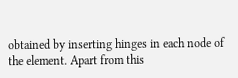obtained by inserting hinges in each node of the element. Apart from this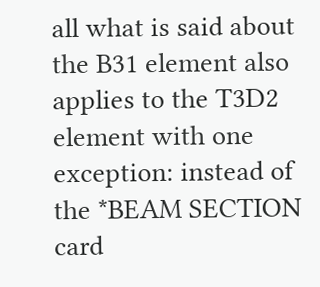all what is said about the B31 element also applies to the T3D2 element with one exception: instead of the *BEAM SECTION card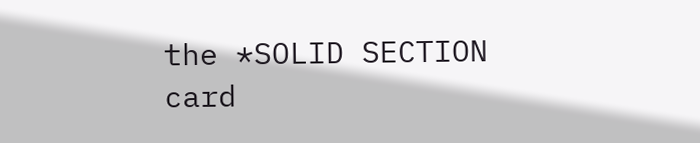the *SOLID SECTION card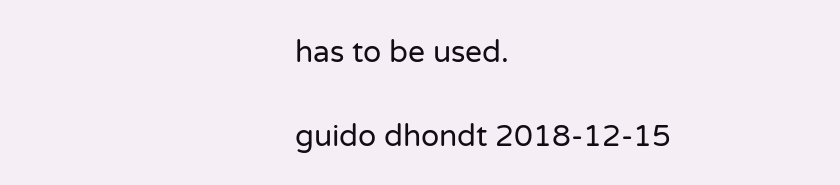has to be used.

guido dhondt 2018-12-15